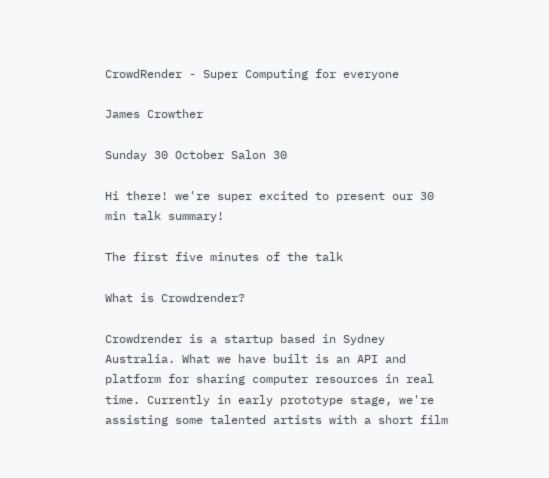CrowdRender - Super Computing for everyone

James Crowther

Sunday 30 October Salon 30

Hi there! we're super excited to present our 30 min talk summary!

The first five minutes of the talk

What is Crowdrender?

Crowdrender is a startup based in Sydney Australia. What we have built is an API and platform for sharing computer resources in real time. Currently in early prototype stage, we're assisting some talented artists with a short film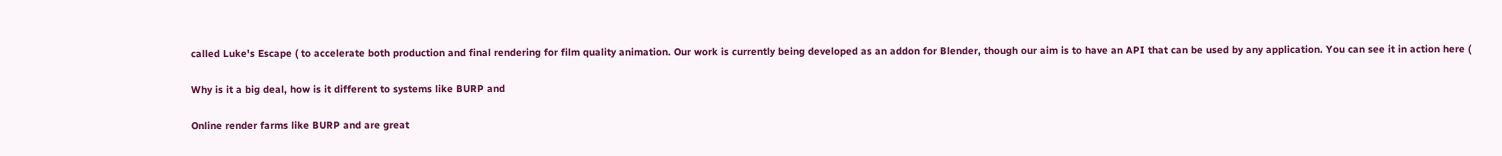called Luke's Escape ( to accelerate both production and final rendering for film quality animation. Our work is currently being developed as an addon for Blender, though our aim is to have an API that can be used by any application. You can see it in action here (

Why is it a big deal, how is it different to systems like BURP and

Online render farms like BURP and are great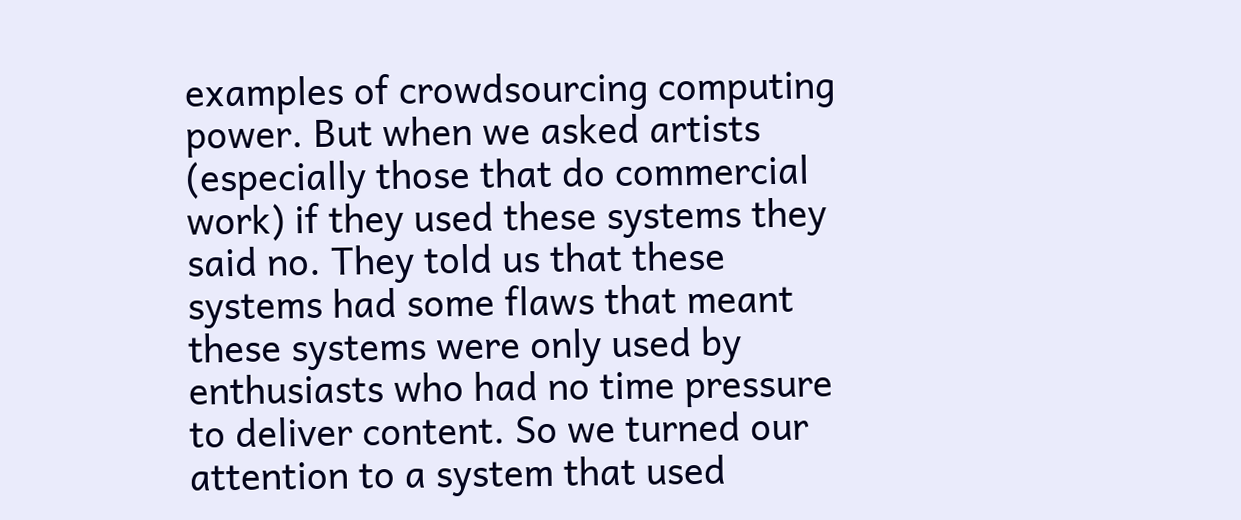examples of crowdsourcing computing power. But when we asked artists (especially those that do commercial work) if they used these systems they said no. They told us that these systems had some flaws that meant these systems were only used by enthusiasts who had no time pressure to deliver content. So we turned our attention to a system that used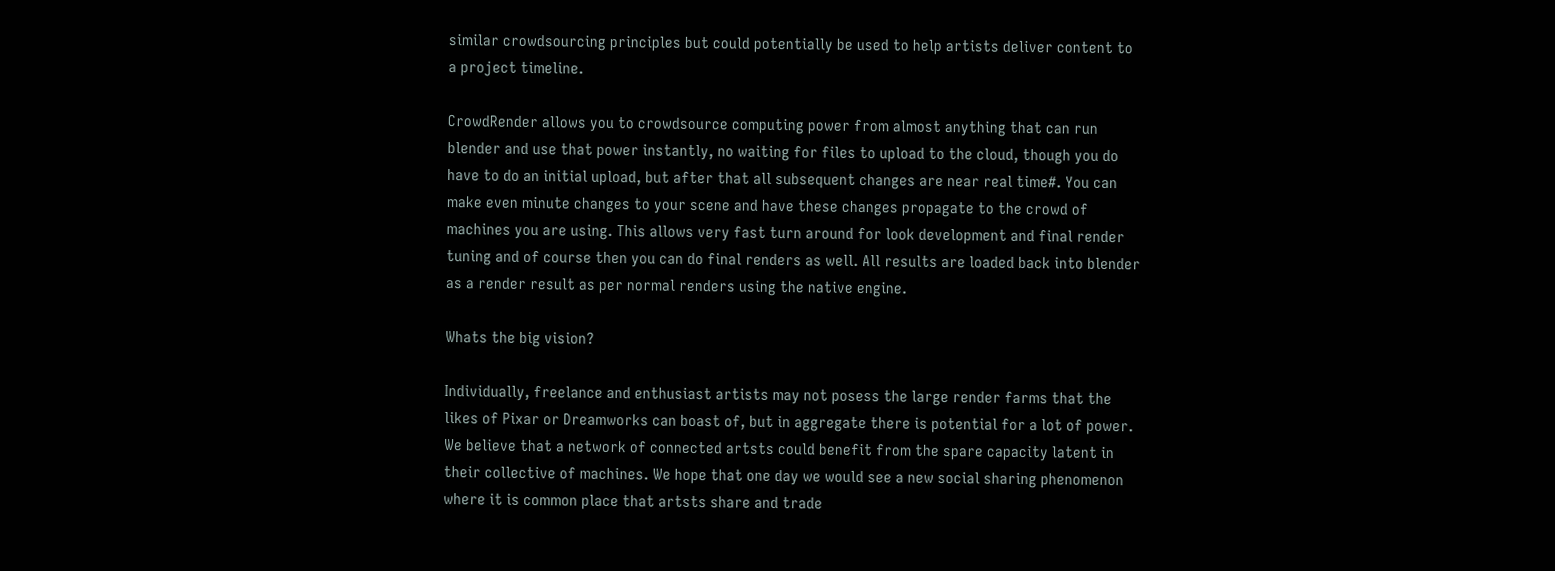similar crowdsourcing principles but could potentially be used to help artists deliver content to a project timeline.

CrowdRender allows you to crowdsource computing power from almost anything that can run blender and use that power instantly, no waiting for files to upload to the cloud, though you do have to do an initial upload, but after that all subsequent changes are near real time#. You can make even minute changes to your scene and have these changes propagate to the crowd of machines you are using. This allows very fast turn around for look development and final render tuning and of course then you can do final renders as well. All results are loaded back into blender as a render result as per normal renders using the native engine.

Whats the big vision?

Individually, freelance and enthusiast artists may not posess the large render farms that the likes of Pixar or Dreamworks can boast of, but in aggregate there is potential for a lot of power. We believe that a network of connected artsts could benefit from the spare capacity latent in their collective of machines. We hope that one day we would see a new social sharing phenomenon where it is common place that artsts share and trade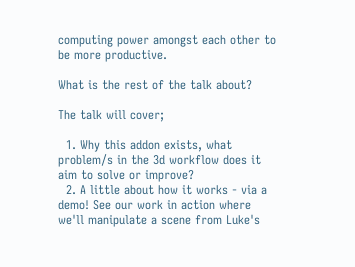computing power amongst each other to be more productive.

What is the rest of the talk about?

The talk will cover;

  1. Why this addon exists, what problem/s in the 3d workflow does it aim to solve or improve?
  2. A little about how it works - via a demo! See our work in action where we'll manipulate a scene from Luke's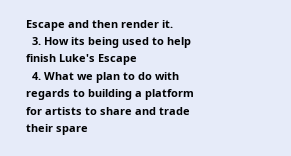Escape and then render it.
  3. How its being used to help finish Luke's Escape
  4. What we plan to do with regards to building a platform for artists to share and trade their spare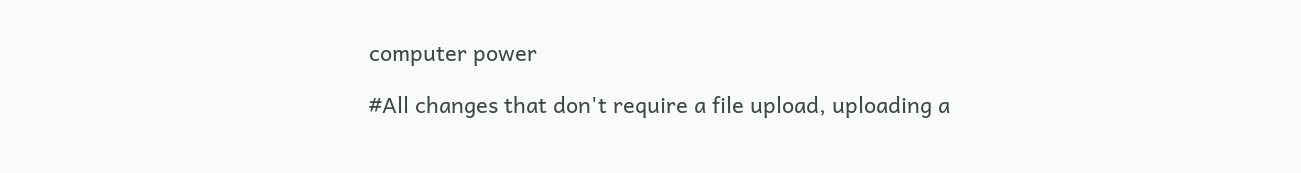computer power

#All changes that don't require a file upload, uploading a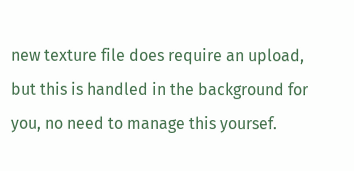new texture file does require an upload, but this is handled in the background for you, no need to manage this yoursef.